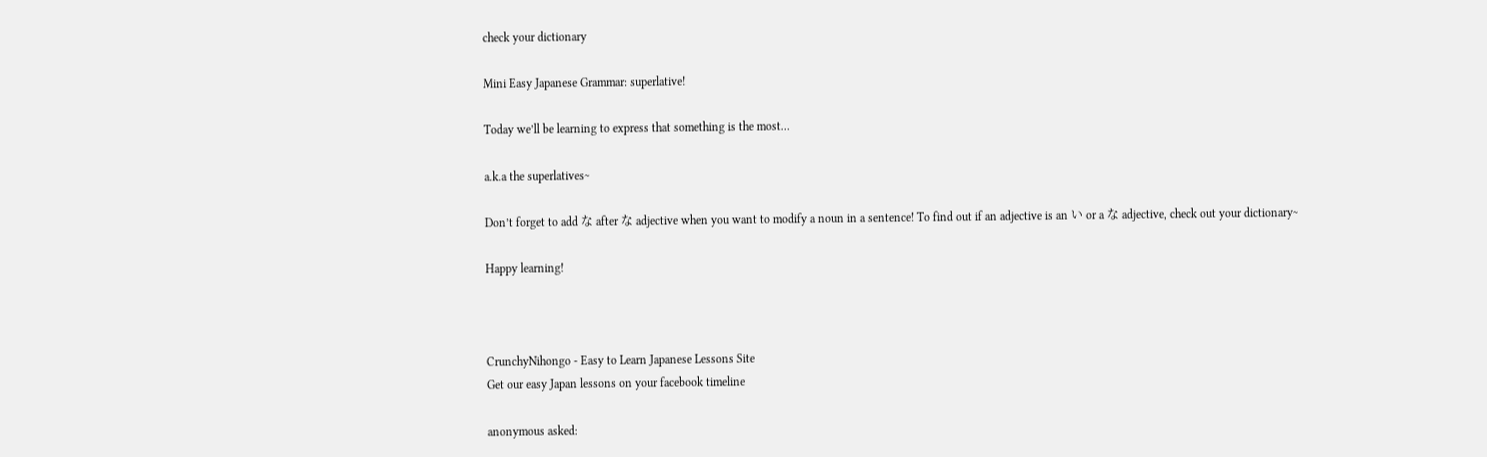check your dictionary

Mini Easy Japanese Grammar: superlative!

Today we’ll be learning to express that something is the most…

a.k.a the superlatives~

Don’t forget to add な after な adjective when you want to modify a noun in a sentence! To find out if an adjective is an い or a な adjective, check out your dictionary~

Happy learning!



CrunchyNihongo - Easy to Learn Japanese Lessons Site
Get our easy Japan lessons on your facebook timeline

anonymous asked: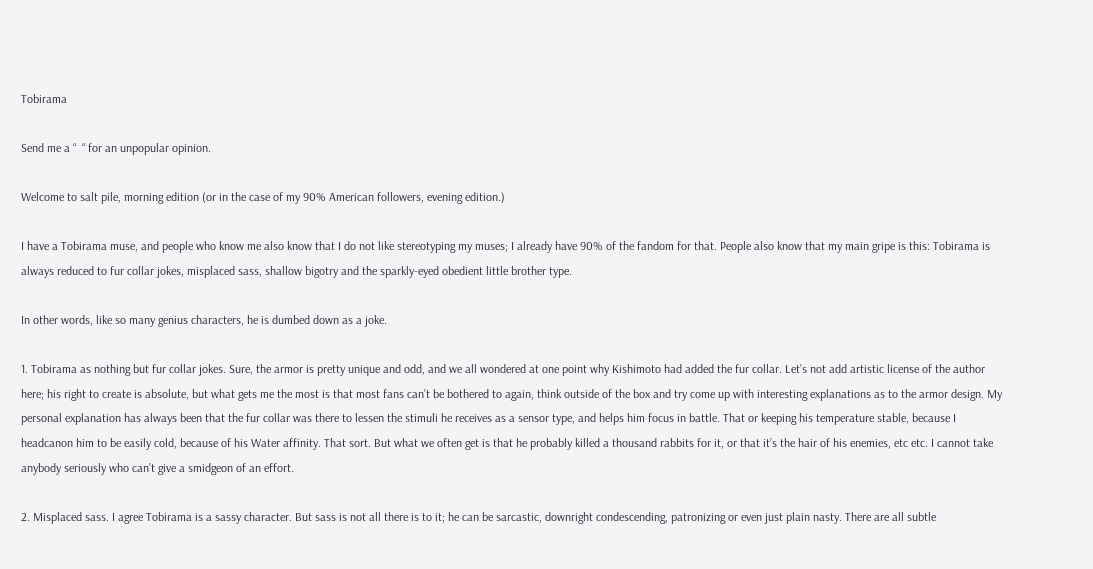Tobirama

Send me a “  “ for an unpopular opinion.

Welcome to salt pile, morning edition (or in the case of my 90% American followers, evening edition.)

I have a Tobirama muse, and people who know me also know that I do not like stereotyping my muses; I already have 90% of the fandom for that. People also know that my main gripe is this: Tobirama is always reduced to fur collar jokes, misplaced sass, shallow bigotry and the sparkly-eyed obedient little brother type.

In other words, like so many genius characters, he is dumbed down as a joke.

1. Tobirama as nothing but fur collar jokes. Sure, the armor is pretty unique and odd, and we all wondered at one point why Kishimoto had added the fur collar. Let’s not add artistic license of the author here; his right to create is absolute, but what gets me the most is that most fans can’t be bothered to again, think outside of the box and try come up with interesting explanations as to the armor design. My personal explanation has always been that the fur collar was there to lessen the stimuli he receives as a sensor type, and helps him focus in battle. That or keeping his temperature stable, because I headcanon him to be easily cold, because of his Water affinity. That sort. But what we often get is that he probably killed a thousand rabbits for it, or that it’s the hair of his enemies, etc etc. I cannot take anybody seriously who can’t give a smidgeon of an effort.

2. Misplaced sass. I agree Tobirama is a sassy character. But sass is not all there is to it; he can be sarcastic, downright condescending, patronizing or even just plain nasty. There are all subtle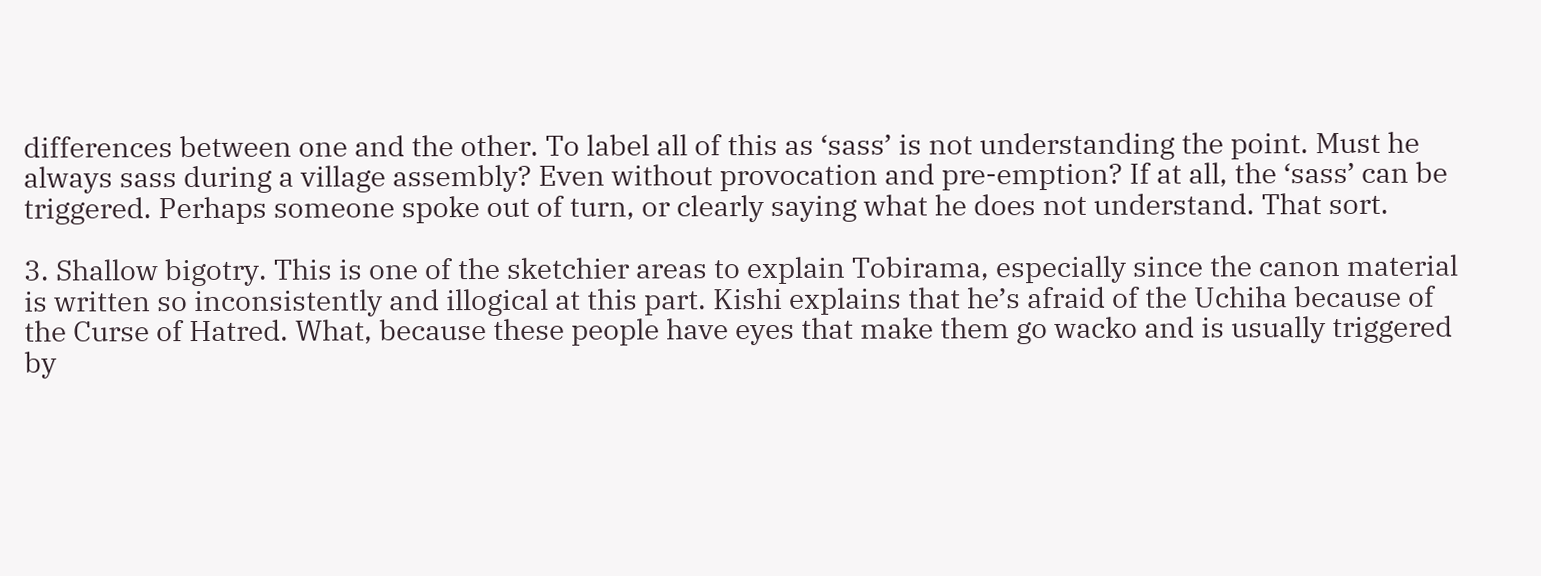differences between one and the other. To label all of this as ‘sass’ is not understanding the point. Must he always sass during a village assembly? Even without provocation and pre-emption? If at all, the ‘sass’ can be triggered. Perhaps someone spoke out of turn, or clearly saying what he does not understand. That sort.

3. Shallow bigotry. This is one of the sketchier areas to explain Tobirama, especially since the canon material is written so inconsistently and illogical at this part. Kishi explains that he’s afraid of the Uchiha because of the Curse of Hatred. What, because these people have eyes that make them go wacko and is usually triggered by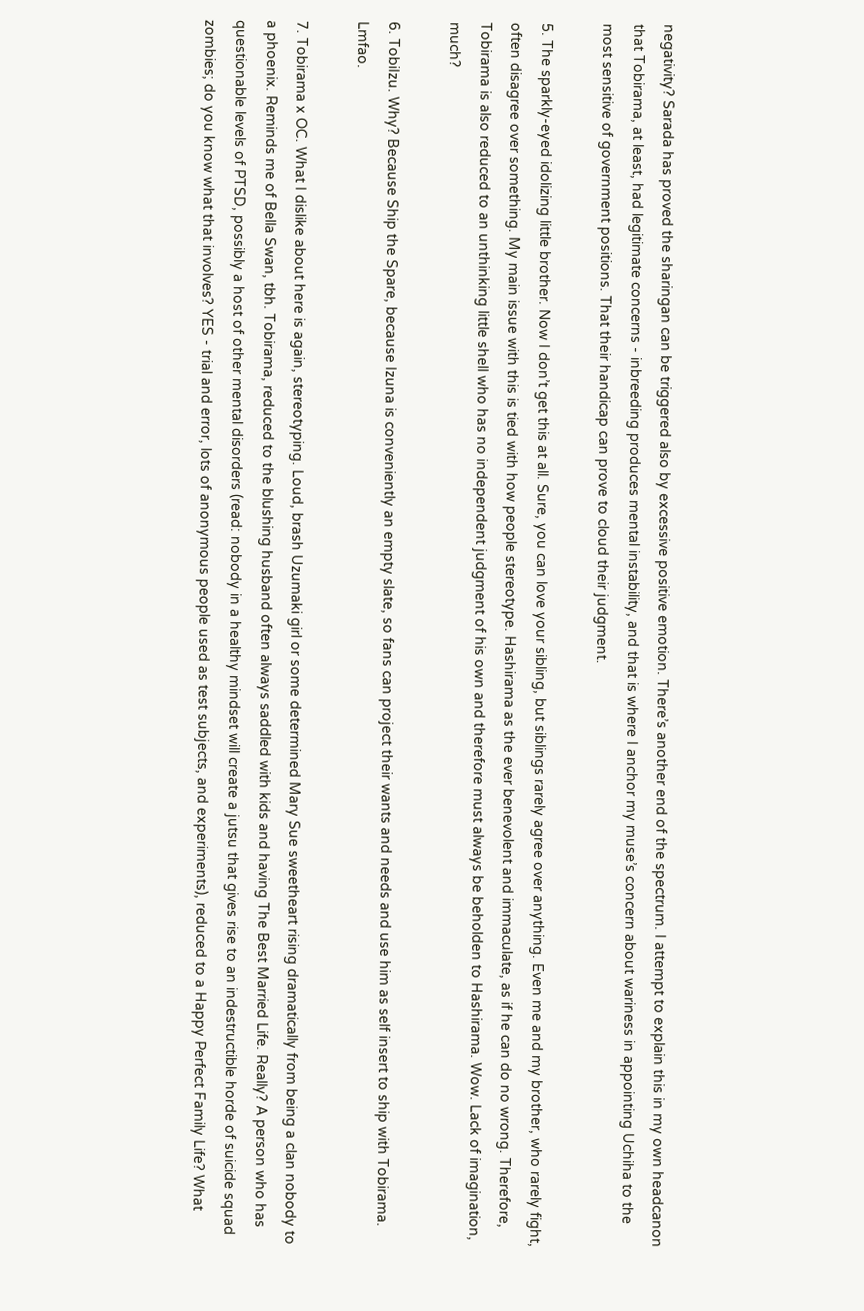negativity? Sarada has proved the sharingan can be triggered also by excessive positive emotion. There’s another end of the spectrum. I attempt to explain this in my own headcanon that Tobirama, at least, had legitimate concerns - inbreeding produces mental instability, and that is where I anchor my muse’s concern about wariness in appointing Uchiha to the most sensitive of government positions. That their handicap can prove to cloud their judgment.

5. The sparkly-eyed idolizing little brother. Now I don’t get this at all. Sure, you can love your sibling, but siblings rarely agree over anything. Even me and my brother, who rarely fight, often disagree over something. My main issue with this is tied with how people stereotype. Hashirama as the ever benevolent and immaculate, as if he can do no wrong. Therefore, Tobirama is also reduced to an unthinking little shell who has no independent judgment of his own and therefore must always be beholden to Hashirama. Wow. Lack of imagination, much?

6. TobiIzu. Why? Because Ship the Spare, because Izuna is conveniently an empty slate, so fans can project their wants and needs and use him as self insert to ship with Tobirama. Lmfao.

7. Tobirama x OC. What I dislike about here is again, stereotyping. Loud, brash Uzumaki girl or some determined Mary Sue sweetheart rising dramatically from being a clan nobody to a phoenix. Reminds me of Bella Swan, tbh. Tobirama, reduced to the blushing husband often always saddled with kids and having The Best Married Life. Really? A person who has questionable levels of PTSD, possibly a host of other mental disorders (read: nobody in a healthy mindset will create a jutsu that gives rise to an indestructible horde of suicide squad zombies; do you know what that involves? YES - trial and error, lots of anonymous people used as test subjects, and experiments), reduced to a Happy Perfect Family Life? What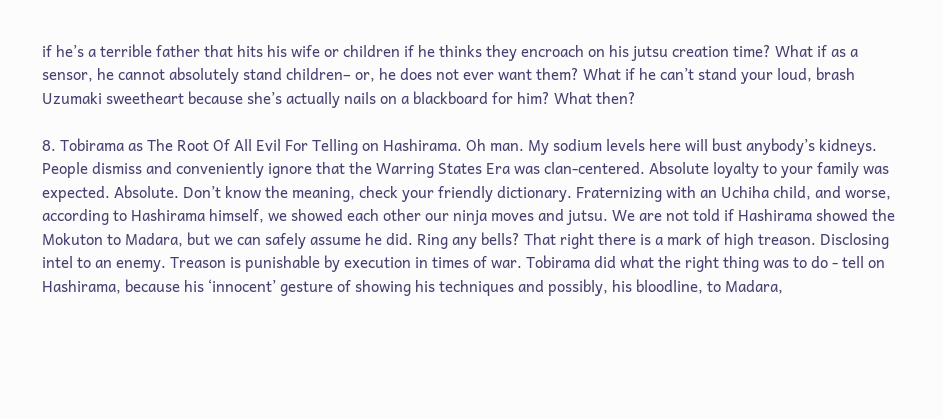if he’s a terrible father that hits his wife or children if he thinks they encroach on his jutsu creation time? What if as a sensor, he cannot absolutely stand children– or, he does not ever want them? What if he can’t stand your loud, brash Uzumaki sweetheart because she’s actually nails on a blackboard for him? What then?

8. Tobirama as The Root Of All Evil For Telling on Hashirama. Oh man. My sodium levels here will bust anybody’s kidneys. People dismiss and conveniently ignore that the Warring States Era was clan-centered. Absolute loyalty to your family was expected. Absolute. Don’t know the meaning, check your friendly dictionary. Fraternizing with an Uchiha child, and worse, according to Hashirama himself, we showed each other our ninja moves and jutsu. We are not told if Hashirama showed the Mokuton to Madara, but we can safely assume he did. Ring any bells? That right there is a mark of high treason. Disclosing intel to an enemy. Treason is punishable by execution in times of war. Tobirama did what the right thing was to do - tell on Hashirama, because his ‘innocent’ gesture of showing his techniques and possibly, his bloodline, to Madara,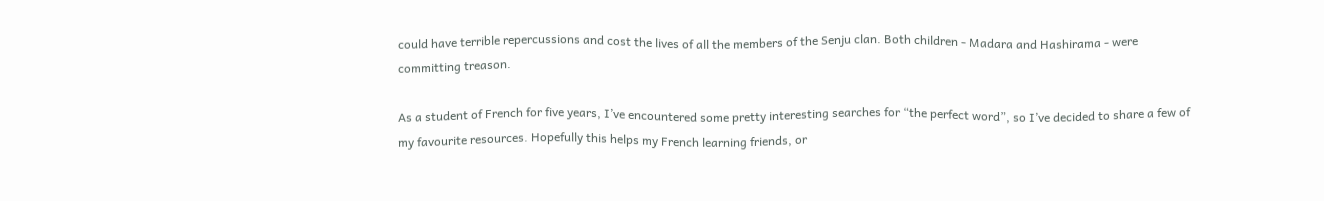could have terrible repercussions and cost the lives of all the members of the Senju clan. Both children - Madara and Hashirama - were committing treason.

As a student of French for five years, I’ve encountered some pretty interesting searches for “the perfect word”, so I’ve decided to share a few of my favourite resources. Hopefully this helps my French learning friends, or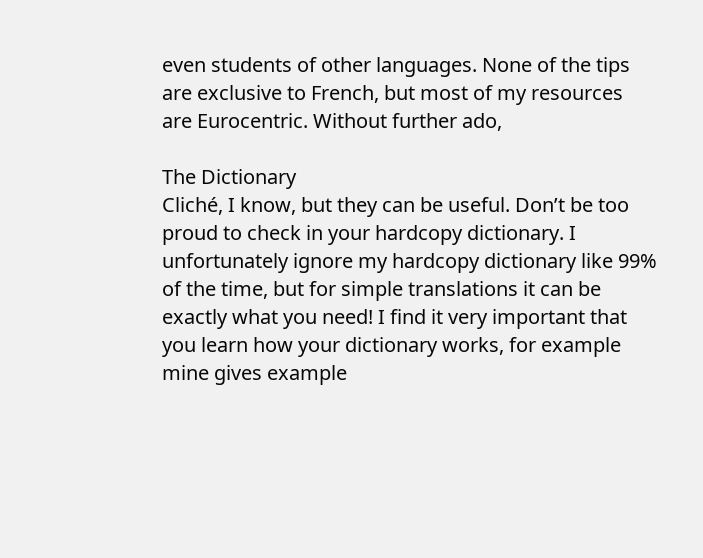even students of other languages. None of the tips are exclusive to French, but most of my resources are Eurocentric. Without further ado,

The Dictionary
Cliché, I know, but they can be useful. Don’t be too proud to check in your hardcopy dictionary. I unfortunately ignore my hardcopy dictionary like 99% of the time, but for simple translations it can be exactly what you need! I find it very important that you learn how your dictionary works, for example mine gives example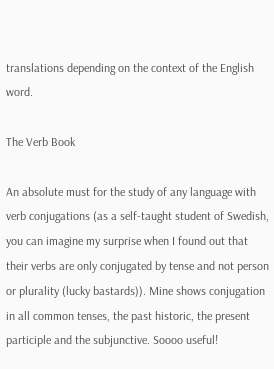translations depending on the context of the English word.

The Verb Book

An absolute must for the study of any language with verb conjugations (as a self-taught student of Swedish, you can imagine my surprise when I found out that their verbs are only conjugated by tense and not person or plurality (lucky bastards)). Mine shows conjugation in all common tenses, the past historic, the present participle and the subjunctive. Soooo useful!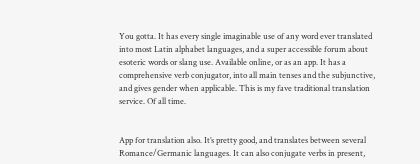You gotta. It has every single imaginable use of any word ever translated into most Latin alphabet languages, and a super accessible forum about esoteric words or slang use. Available online, or as an app. It has a comprehensive verb conjugator, into all main tenses and the subjunctive, and gives gender when applicable. This is my fave traditional translation service. Of all time.


App for translation also. It’s pretty good, and translates between several Romance/Germanic languages. It can also conjugate verbs in present,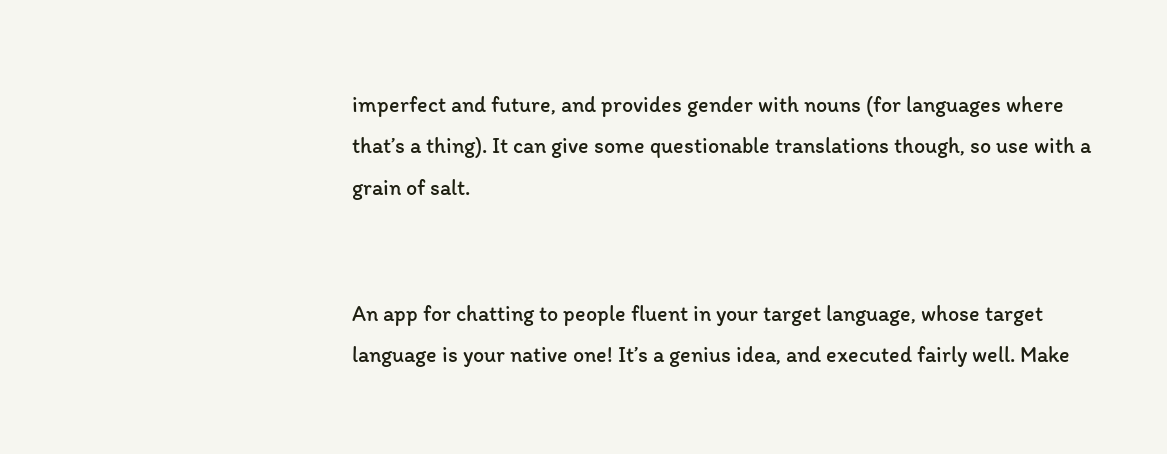imperfect and future, and provides gender with nouns (for languages where that’s a thing). It can give some questionable translations though, so use with a grain of salt.


An app for chatting to people fluent in your target language, whose target language is your native one! It’s a genius idea, and executed fairly well. Make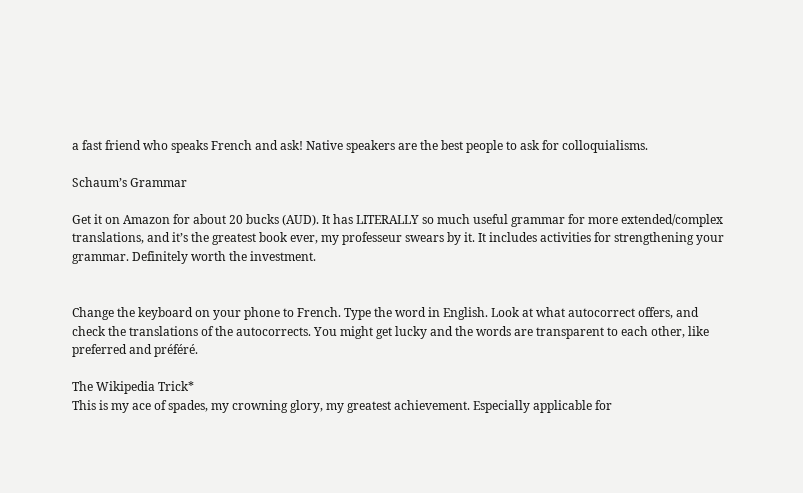a fast friend who speaks French and ask! Native speakers are the best people to ask for colloquialisms.

Schaum’s Grammar

Get it on Amazon for about 20 bucks (AUD). It has LITERALLY so much useful grammar for more extended/complex translations, and it’s the greatest book ever, my professeur swears by it. It includes activities for strengthening your grammar. Definitely worth the investment.


Change the keyboard on your phone to French. Type the word in English. Look at what autocorrect offers, and check the translations of the autocorrects. You might get lucky and the words are transparent to each other, like preferred and préféré.

The Wikipedia Trick*
This is my ace of spades, my crowning glory, my greatest achievement. Especially applicable for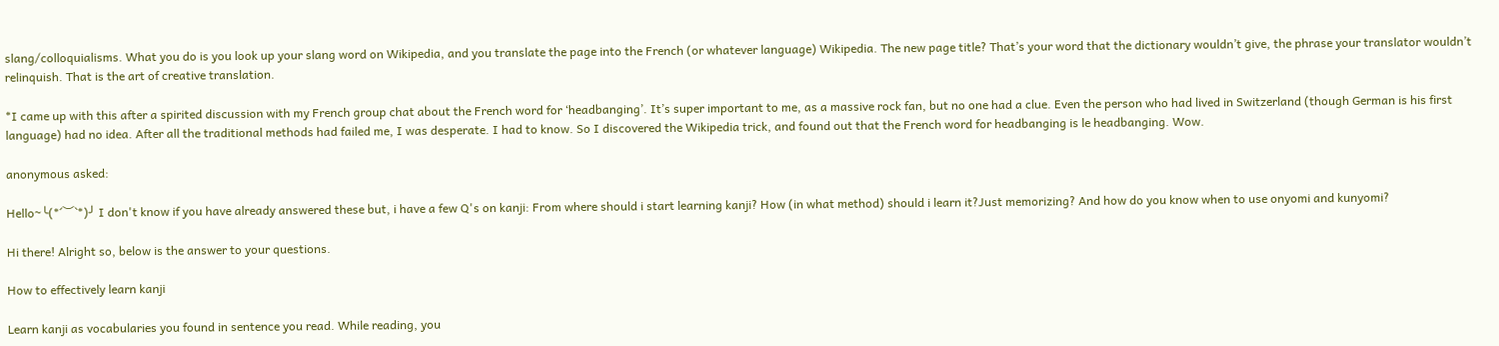slang/colloquialisms. What you do is you look up your slang word on Wikipedia, and you translate the page into the French (or whatever language) Wikipedia. The new page title? That’s your word that the dictionary wouldn’t give, the phrase your translator wouldn’t relinquish. That is the art of creative translation.

*I came up with this after a spirited discussion with my French group chat about the French word for ‘headbanging’. It’s super important to me, as a massive rock fan, but no one had a clue. Even the person who had lived in Switzerland (though German is his first language) had no idea. After all the traditional methods had failed me, I was desperate. I had to know. So I discovered the Wikipedia trick, and found out that the French word for headbanging is le headbanging. Wow.

anonymous asked:

Hello~╰(*´︶`*)╯ I don't know if you have already answered these but, i have a few Q's on kanji: From where should i start learning kanji? How (in what method) should i learn it?Just memorizing? And how do you know when to use onyomi and kunyomi?

Hi there! Alright so, below is the answer to your questions.

How to effectively learn kanji

Learn kanji as vocabularies you found in sentence you read. While reading, you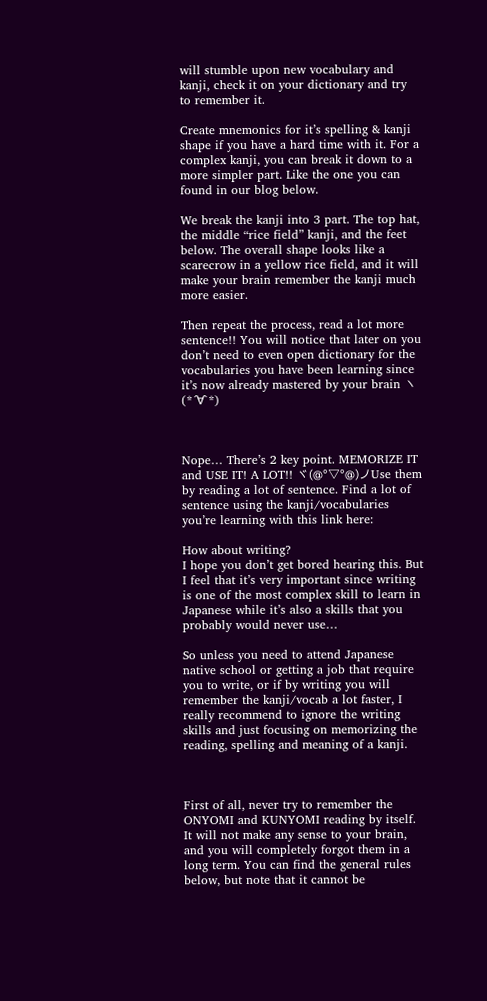will stumble upon new vocabulary and kanji, check it on your dictionary and try to remember it.

Create mnemonics for it’s spelling & kanji shape if you have a hard time with it. For a complex kanji, you can break it down to a more simpler part. Like the one you can found in our blog below.

We break the kanji into 3 part. The top hat, the middle “rice field” kanji, and the feet below. The overall shape looks like a scarecrow in a yellow rice field, and it will make your brain remember the kanji much more easier.

Then repeat the process, read a lot more sentence!! You will notice that later on you don’t need to even open dictionary for the vocabularies you have been learning since it’s now already mastered by your brain ヽ(*´∀`*)



Nope… There’s 2 key point. MEMORIZE IT and USE IT! A LOT!! ヾ(@°▽°@)ノUse them by reading a lot of sentence. Find a lot of sentence using the kanji/vocabularies you’re learning with this link here:

How about writing?
I hope you don’t get bored hearing this. But I feel that it’s very important since writing is one of the most complex skill to learn in Japanese while it’s also a skills that you probably would never use…

So unless you need to attend Japanese native school or getting a job that require you to write, or if by writing you will remember the kanji/vocab a lot faster, I really recommend to ignore the writing skills and just focusing on memorizing the reading, spelling and meaning of a kanji.



First of all, never try to remember the ONYOMI and KUNYOMI reading by itself. It will not make any sense to your brain, and you will completely forgot them in a long term. You can find the general rules below, but note that it cannot be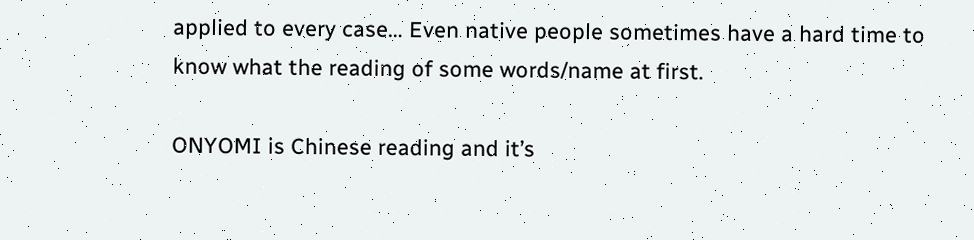applied to every case… Even native people sometimes have a hard time to know what the reading of some words/name at first.

ONYOMI is Chinese reading and it’s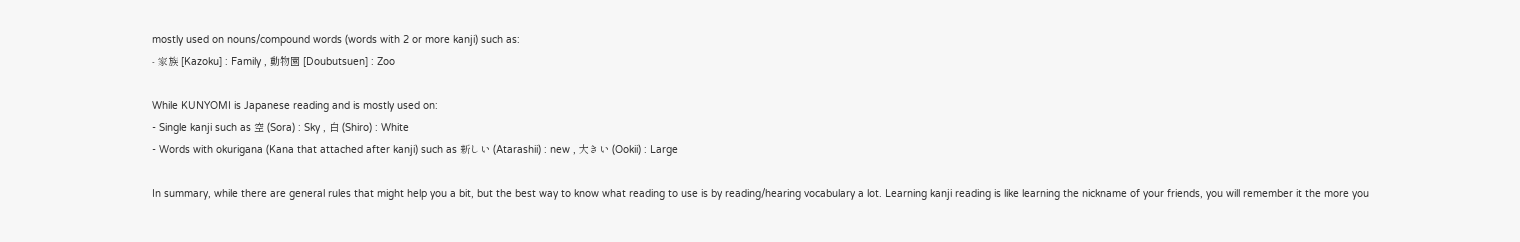mostly used on nouns/compound words (words with 2 or more kanji) such as:
- 家族 [Kazoku] : Family , 動物園 [Doubutsuen] : Zoo

While KUNYOMI is Japanese reading and is mostly used on:
- Single kanji such as 空 (Sora) : Sky , 白 (Shiro) : White
- Words with okurigana (Kana that attached after kanji) such as 新しい (Atarashii) : new , 大きい (Ookii) : Large

In summary, while there are general rules that might help you a bit, but the best way to know what reading to use is by reading/hearing vocabulary a lot. Learning kanji reading is like learning the nickname of your friends, you will remember it the more you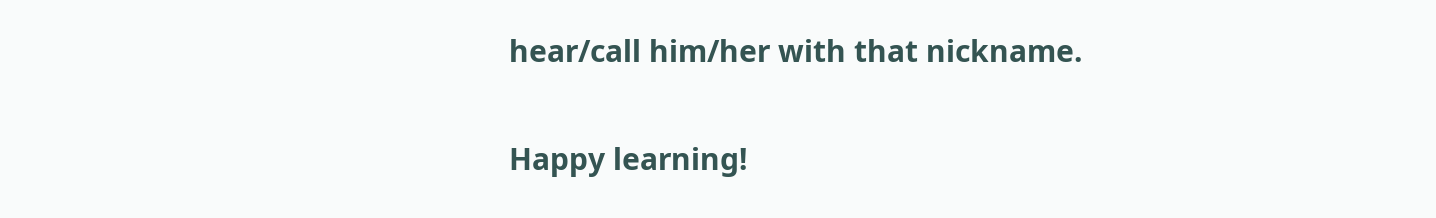hear/call him/her with that nickname.

Happy learning!